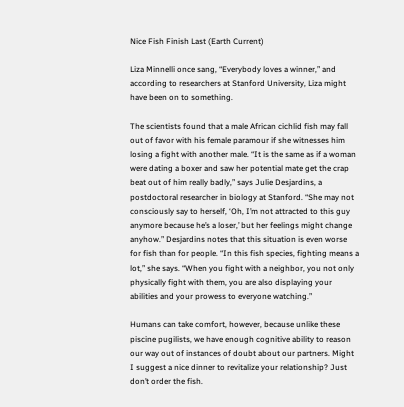Nice Fish Finish Last (Earth Current)

Liza Minnelli once sang, “Everybody loves a winner,” and according to researchers at Stanford University, Liza might have been on to something.

The scientists found that a male African cichlid fish may fall out of favor with his female paramour if she witnesses him losing a fight with another male. “It is the same as if a woman were dating a boxer and saw her potential mate get the crap beat out of him really badly,” says Julie Desjardins, a postdoctoral researcher in biology at Stanford. “She may not consciously say to herself, ‘Oh, I’m not attracted to this guy anymore because he’s a loser,’ but her feelings might change anyhow.” Desjardins notes that this situation is even worse for fish than for people. “In this fish species, fighting means a lot,” she says. “When you fight with a neighbor, you not only physically fight with them, you are also displaying your abilities and your prowess to everyone watching.”

Humans can take comfort, however, because unlike these piscine pugilists, we have enough cognitive ability to reason our way out of instances of doubt about our partners. Might I suggest a nice dinner to revitalize your relationship? Just don’t order the fish.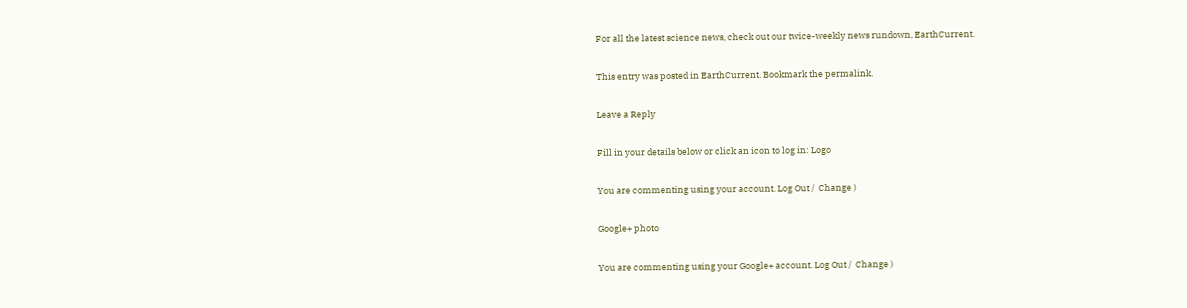For all the latest science news, check out our twice-weekly news rundown, EarthCurrent.

This entry was posted in EarthCurrent. Bookmark the permalink.

Leave a Reply

Fill in your details below or click an icon to log in: Logo

You are commenting using your account. Log Out /  Change )

Google+ photo

You are commenting using your Google+ account. Log Out /  Change )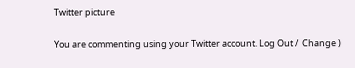Twitter picture

You are commenting using your Twitter account. Log Out /  Change )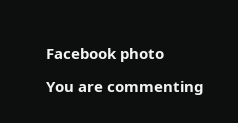Facebook photo

You are commenting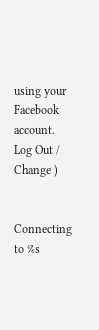using your Facebook account. Log Out /  Change )


Connecting to %s